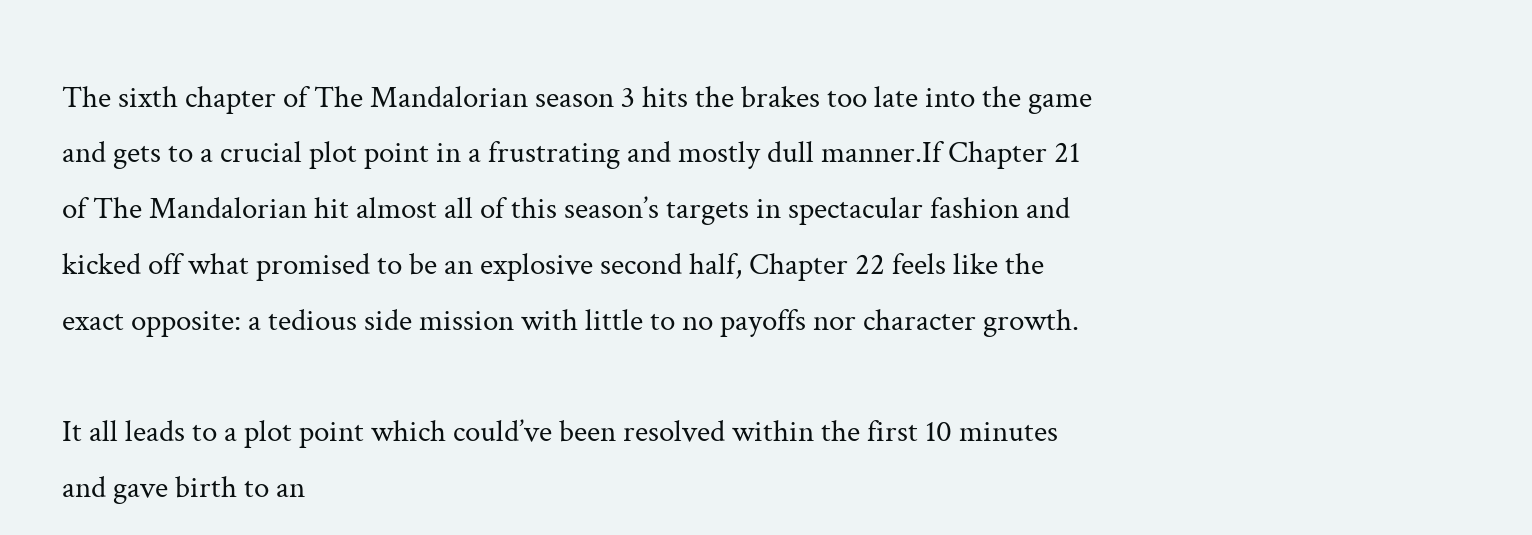The sixth chapter of The Mandalorian season 3 hits the brakes too late into the game and gets to a crucial plot point in a frustrating and mostly dull manner.If Chapter 21 of The Mandalorian hit almost all of this season’s targets in spectacular fashion and kicked off what promised to be an explosive second half, Chapter 22 feels like the exact opposite: a tedious side mission with little to no payoffs nor character growth.

It all leads to a plot point which could’ve been resolved within the first 10 minutes and gave birth to an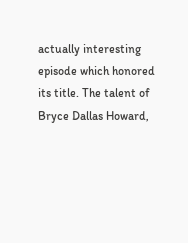actually interesting episode which honored its title. The talent of Bryce Dallas Howard,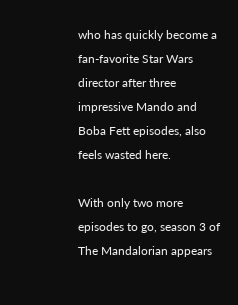who has quickly become a fan-favorite Star Wars director after three impressive Mando and Boba Fett episodes, also feels wasted here.

With only two more episodes to go, season 3 of The Mandalorian appears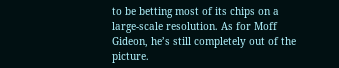to be betting most of its chips on a large-scale resolution. As for Moff Gideon, he’s still completely out of the picture.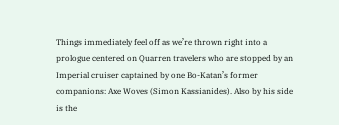Things immediately feel off as we’re thrown right into a prologue centered on Quarren travelers who are stopped by an Imperial cruiser captained by one Bo-Katan’s former companions: Axe Woves (Simon Kassianides). Also by his side is the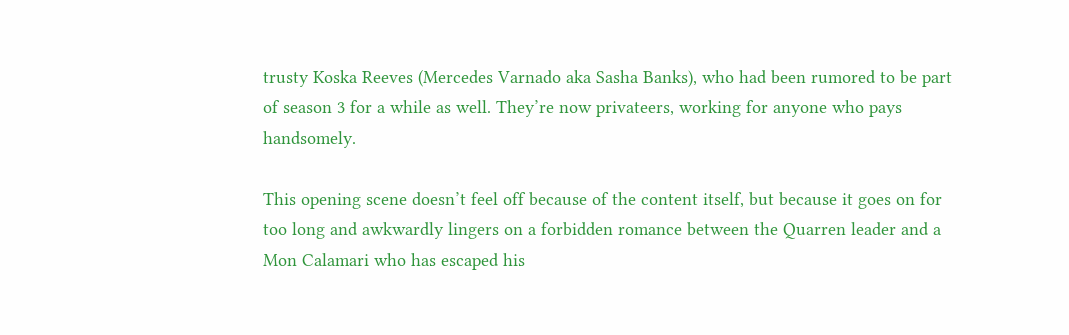trusty Koska Reeves (Mercedes Varnado aka Sasha Banks), who had been rumored to be part of season 3 for a while as well. They’re now privateers, working for anyone who pays handsomely.

This opening scene doesn’t feel off because of the content itself, but because it goes on for too long and awkwardly lingers on a forbidden romance between the Quarren leader and a Mon Calamari who has escaped his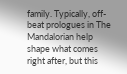family. Typically, off-beat prologues in The Mandalorian help shape what comes right after, but this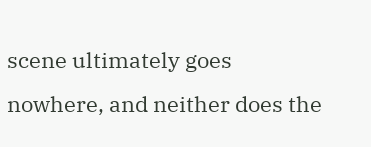scene ultimately goes nowhere, and neither does the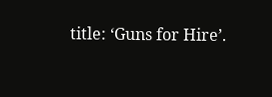title: ‘Guns for Hire’.